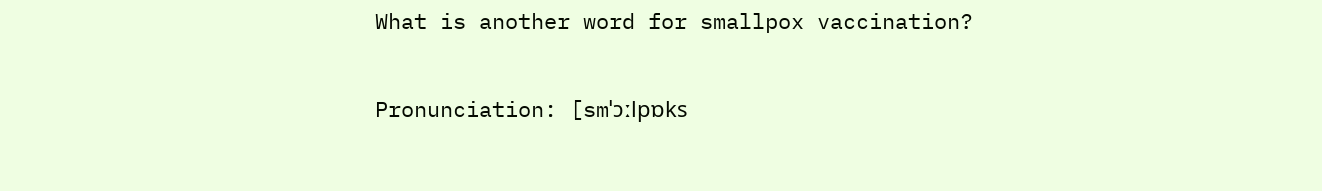What is another word for smallpox vaccination?

Pronunciation: [smˈɔːlpɒks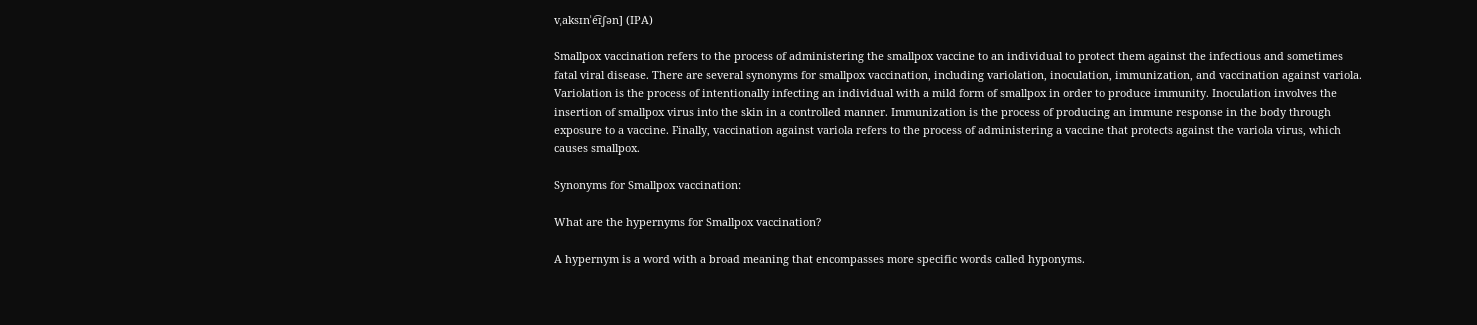vˌaksɪnˈe͡ɪʃən] (IPA)

Smallpox vaccination refers to the process of administering the smallpox vaccine to an individual to protect them against the infectious and sometimes fatal viral disease. There are several synonyms for smallpox vaccination, including variolation, inoculation, immunization, and vaccination against variola. Variolation is the process of intentionally infecting an individual with a mild form of smallpox in order to produce immunity. Inoculation involves the insertion of smallpox virus into the skin in a controlled manner. Immunization is the process of producing an immune response in the body through exposure to a vaccine. Finally, vaccination against variola refers to the process of administering a vaccine that protects against the variola virus, which causes smallpox.

Synonyms for Smallpox vaccination:

What are the hypernyms for Smallpox vaccination?

A hypernym is a word with a broad meaning that encompasses more specific words called hyponyms.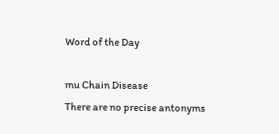Word of the Day

mu Chain Disease
There are no precise antonyms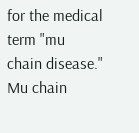for the medical term "mu chain disease." Mu chain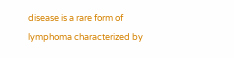disease is a rare form of lymphoma characterized by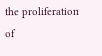the proliferation of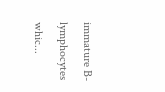immature B-lymphocytes whic...